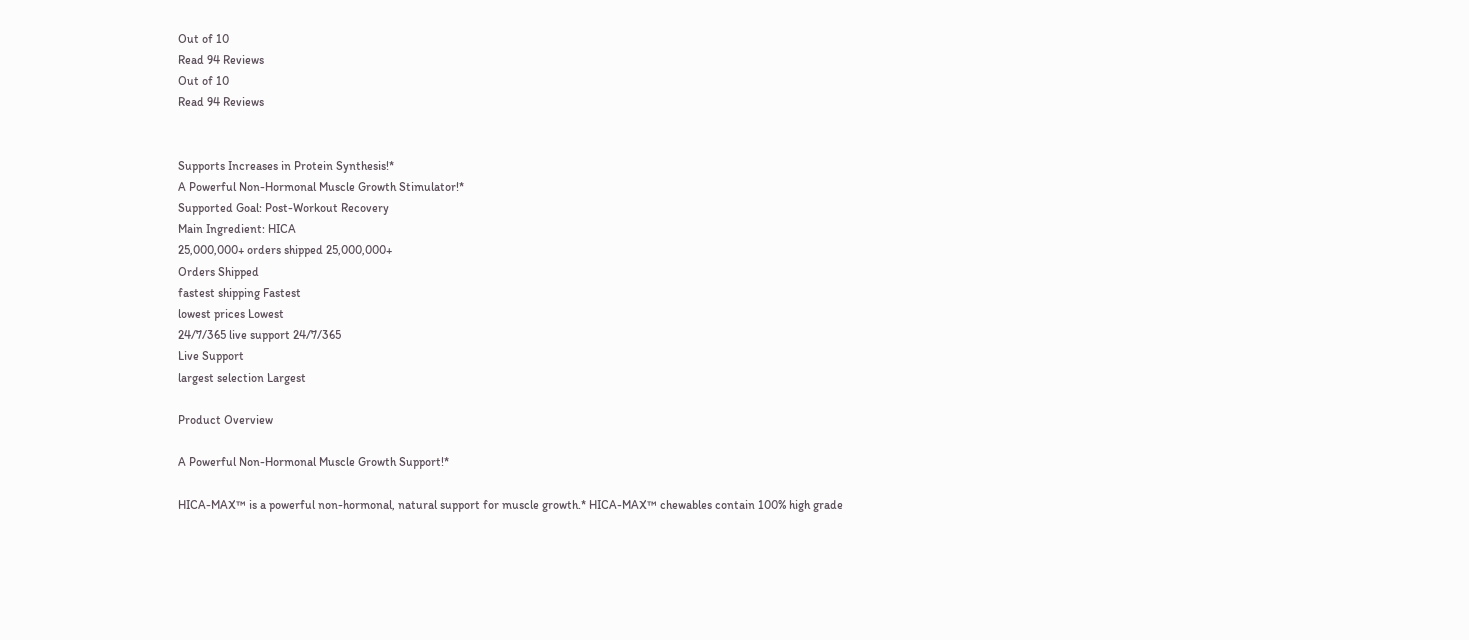Out of 10
Read 94 Reviews
Out of 10
Read 94 Reviews


Supports Increases in Protein Synthesis!*
A Powerful Non-Hormonal Muscle Growth Stimulator!*
Supported Goal: Post-Workout Recovery
Main Ingredient: HICA
25,000,000+ orders shipped 25,000,000+
Orders Shipped
fastest shipping Fastest
lowest prices Lowest
24/7/365 live support 24/7/365
Live Support
largest selection Largest

Product Overview

A Powerful Non-Hormonal Muscle Growth Support!*

HICA-MAX™ is a powerful non-hormonal, natural support for muscle growth.* HICA-MAX™ chewables contain 100% high grade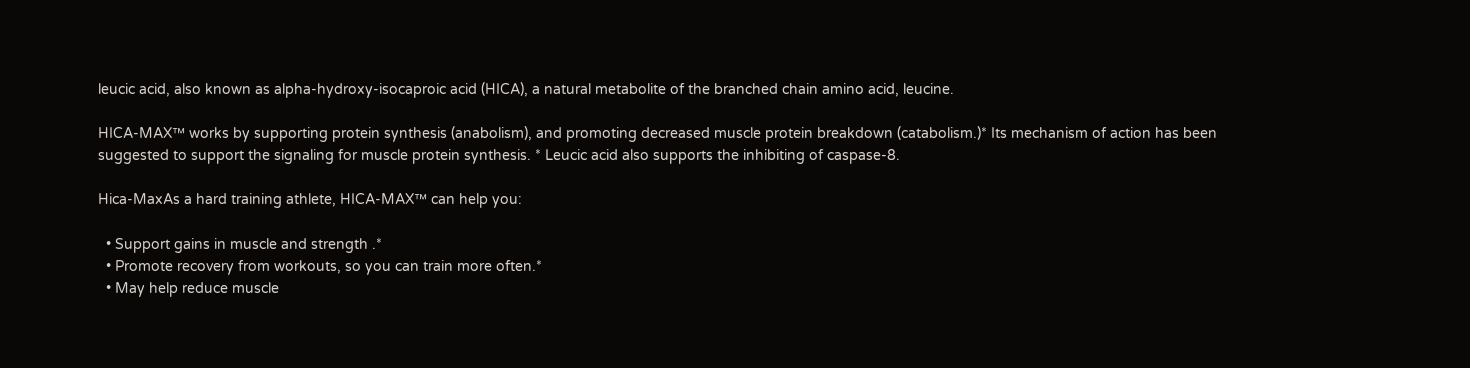leucic acid, also known as alpha-hydroxy-isocaproic acid (HICA), a natural metabolite of the branched chain amino acid, leucine.

HICA-MAX™ works by supporting protein synthesis (anabolism), and promoting decreased muscle protein breakdown (catabolism.)* Its mechanism of action has been suggested to support the signaling for muscle protein synthesis. * Leucic acid also supports the inhibiting of caspase-8.

Hica-MaxAs a hard training athlete, HICA-MAX™ can help you:

  • Support gains in muscle and strength .*
  • Promote recovery from workouts, so you can train more often.*
  • May help reduce muscle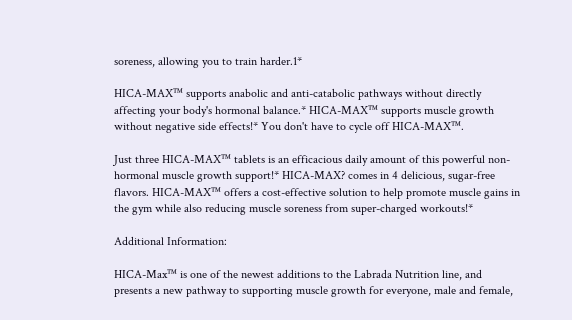soreness, allowing you to train harder.1*

HICA-MAX™ supports anabolic and anti-catabolic pathways without directly affecting your body's hormonal balance.* HICA-MAX™ supports muscle growth without negative side effects!* You don't have to cycle off HICA-MAX™.

Just three HICA-MAX™ tablets is an efficacious daily amount of this powerful non-hormonal muscle growth support!* HICA-MAX? comes in 4 delicious, sugar-free flavors. HICA-MAX™ offers a cost-effective solution to help promote muscle gains in the gym while also reducing muscle soreness from super-charged workouts!*

Additional Information:

HICA-Max™ is one of the newest additions to the Labrada Nutrition line, and presents a new pathway to supporting muscle growth for everyone, male and female,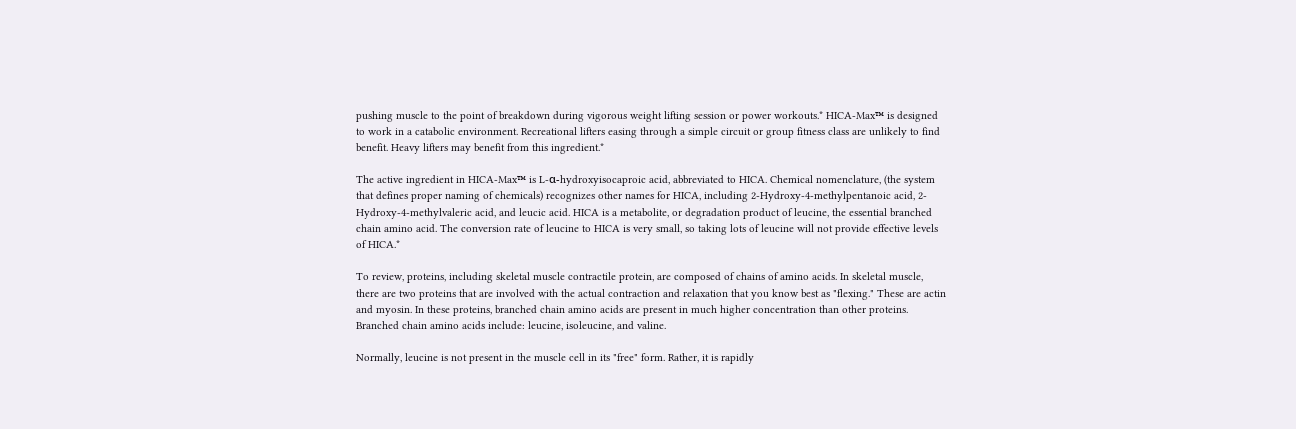pushing muscle to the point of breakdown during vigorous weight lifting session or power workouts.* HICA-Max™ is designed to work in a catabolic environment. Recreational lifters easing through a simple circuit or group fitness class are unlikely to find benefit. Heavy lifters may benefit from this ingredient.*

The active ingredient in HICA-Max™ is L-α-hydroxyisocaproic acid, abbreviated to HICA. Chemical nomenclature, (the system that defines proper naming of chemicals) recognizes other names for HICA, including 2-Hydroxy-4-methylpentanoic acid, 2-Hydroxy-4-methylvaleric acid, and leucic acid. HICA is a metabolite, or degradation product of leucine, the essential branched chain amino acid. The conversion rate of leucine to HICA is very small, so taking lots of leucine will not provide effective levels of HICA.*

To review, proteins, including skeletal muscle contractile protein, are composed of chains of amino acids. In skeletal muscle, there are two proteins that are involved with the actual contraction and relaxation that you know best as "flexing." These are actin and myosin. In these proteins, branched chain amino acids are present in much higher concentration than other proteins. Branched chain amino acids include: leucine, isoleucine, and valine.

Normally, leucine is not present in the muscle cell in its "free" form. Rather, it is rapidly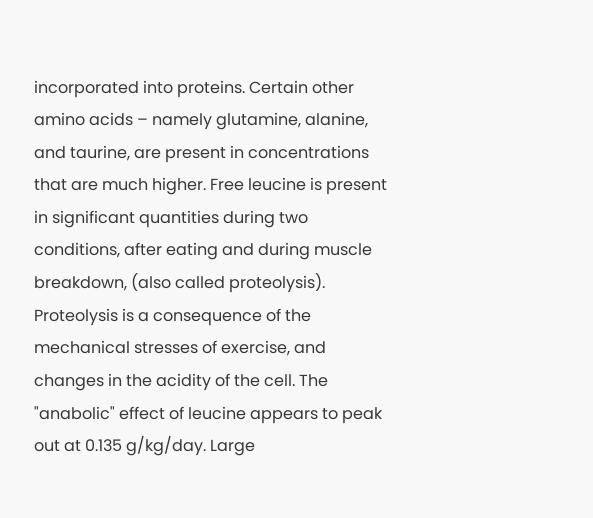incorporated into proteins. Certain other amino acids – namely glutamine, alanine, and taurine, are present in concentrations that are much higher. Free leucine is present in significant quantities during two conditions, after eating and during muscle breakdown, (also called proteolysis). Proteolysis is a consequence of the mechanical stresses of exercise, and changes in the acidity of the cell. The "anabolic" effect of leucine appears to peak out at 0.135 g/kg/day. Large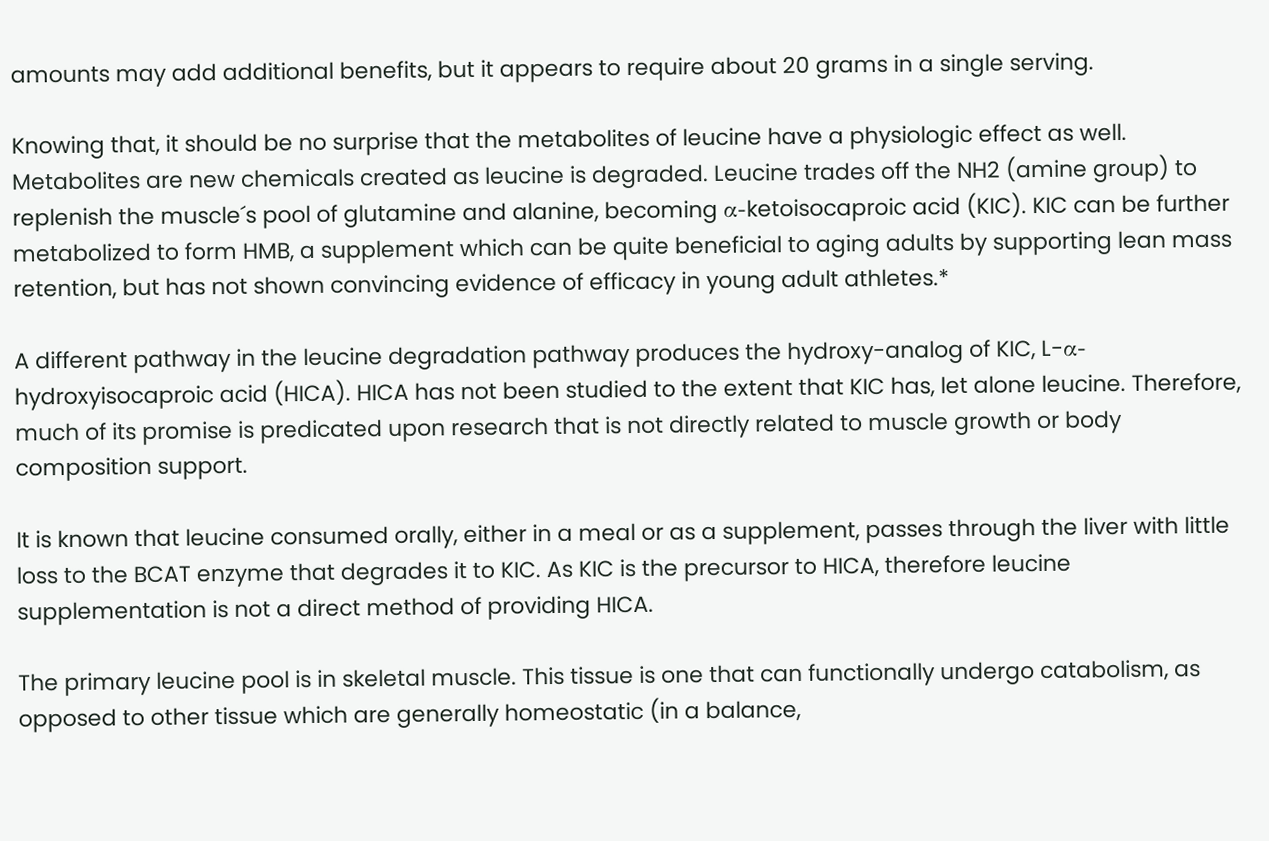amounts may add additional benefits, but it appears to require about 20 grams in a single serving.

Knowing that, it should be no surprise that the metabolites of leucine have a physiologic effect as well. Metabolites are new chemicals created as leucine is degraded. Leucine trades off the NH2 (amine group) to replenish the muscle´s pool of glutamine and alanine, becoming α-ketoisocaproic acid (KIC). KIC can be further metabolized to form HMB, a supplement which can be quite beneficial to aging adults by supporting lean mass retention, but has not shown convincing evidence of efficacy in young adult athletes.*

A different pathway in the leucine degradation pathway produces the hydroxy-analog of KIC, L-α-hydroxyisocaproic acid (HICA). HICA has not been studied to the extent that KIC has, let alone leucine. Therefore, much of its promise is predicated upon research that is not directly related to muscle growth or body composition support.

It is known that leucine consumed orally, either in a meal or as a supplement, passes through the liver with little loss to the BCAT enzyme that degrades it to KIC. As KIC is the precursor to HICA, therefore leucine supplementation is not a direct method of providing HICA.

The primary leucine pool is in skeletal muscle. This tissue is one that can functionally undergo catabolism, as opposed to other tissue which are generally homeostatic (in a balance,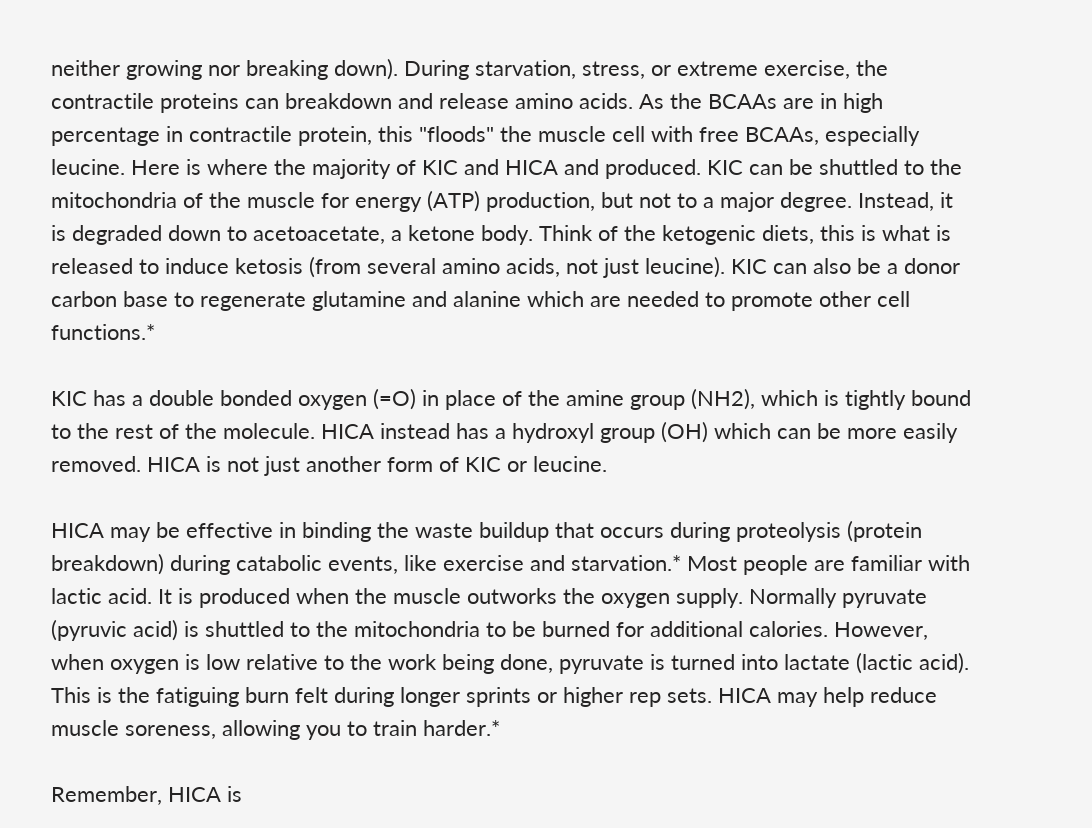neither growing nor breaking down). During starvation, stress, or extreme exercise, the contractile proteins can breakdown and release amino acids. As the BCAAs are in high percentage in contractile protein, this "floods" the muscle cell with free BCAAs, especially leucine. Here is where the majority of KIC and HICA and produced. KIC can be shuttled to the mitochondria of the muscle for energy (ATP) production, but not to a major degree. Instead, it is degraded down to acetoacetate, a ketone body. Think of the ketogenic diets, this is what is released to induce ketosis (from several amino acids, not just leucine). KIC can also be a donor carbon base to regenerate glutamine and alanine which are needed to promote other cell functions.*

KIC has a double bonded oxygen (=O) in place of the amine group (NH2), which is tightly bound to the rest of the molecule. HICA instead has a hydroxyl group (OH) which can be more easily removed. HICA is not just another form of KIC or leucine.

HICA may be effective in binding the waste buildup that occurs during proteolysis (protein breakdown) during catabolic events, like exercise and starvation.* Most people are familiar with lactic acid. It is produced when the muscle outworks the oxygen supply. Normally pyruvate (pyruvic acid) is shuttled to the mitochondria to be burned for additional calories. However, when oxygen is low relative to the work being done, pyruvate is turned into lactate (lactic acid). This is the fatiguing burn felt during longer sprints or higher rep sets. HICA may help reduce muscle soreness, allowing you to train harder.*

Remember, HICA is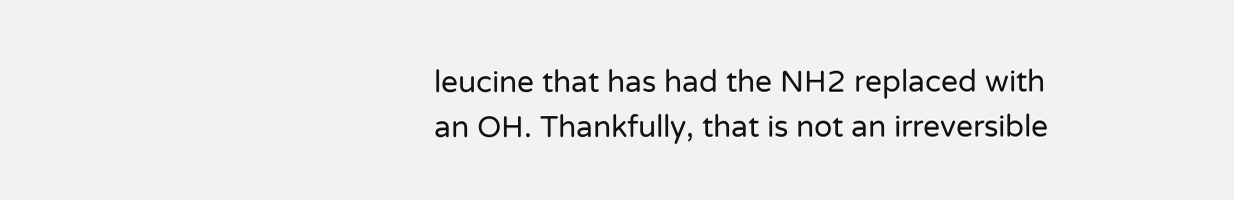leucine that has had the NH2 replaced with an OH. Thankfully, that is not an irreversible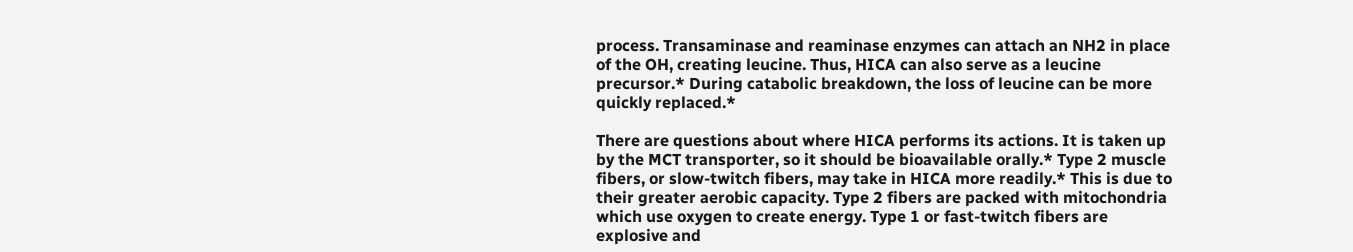process. Transaminase and reaminase enzymes can attach an NH2 in place of the OH, creating leucine. Thus, HICA can also serve as a leucine precursor.* During catabolic breakdown, the loss of leucine can be more quickly replaced.*

There are questions about where HICA performs its actions. It is taken up by the MCT transporter, so it should be bioavailable orally.* Type 2 muscle fibers, or slow-twitch fibers, may take in HICA more readily.* This is due to their greater aerobic capacity. Type 2 fibers are packed with mitochondria which use oxygen to create energy. Type 1 or fast-twitch fibers are explosive and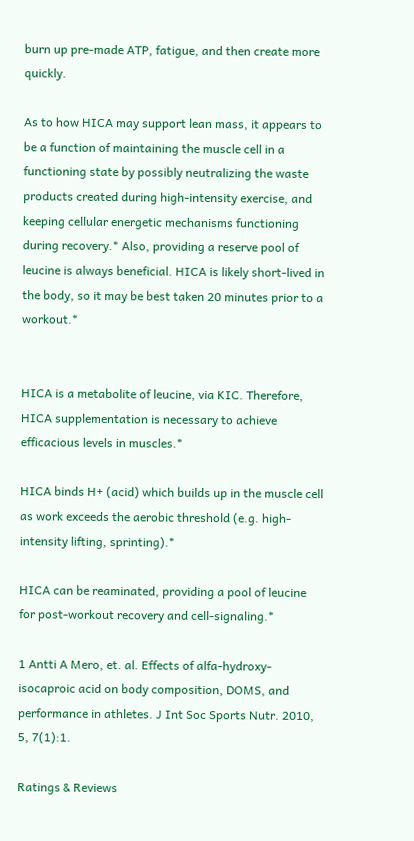burn up pre-made ATP, fatigue, and then create more quickly.

As to how HICA may support lean mass, it appears to be a function of maintaining the muscle cell in a functioning state by possibly neutralizing the waste products created during high-intensity exercise, and keeping cellular energetic mechanisms functioning during recovery.* Also, providing a reserve pool of leucine is always beneficial. HICA is likely short-lived in the body, so it may be best taken 20 minutes prior to a workout.*


HICA is a metabolite of leucine, via KIC. Therefore, HICA supplementation is necessary to achieve efficacious levels in muscles.*

HICA binds H+ (acid) which builds up in the muscle cell as work exceeds the aerobic threshold (e.g. high-intensity lifting, sprinting).*

HICA can be reaminated, providing a pool of leucine for post-workout recovery and cell-signaling.*

1 Antti A Mero, et. al. Effects of alfa-hydroxy-isocaproic acid on body composition, DOMS, and performance in athletes. J Int Soc Sports Nutr. 2010, 5, 7(1):1.

Ratings & Reviews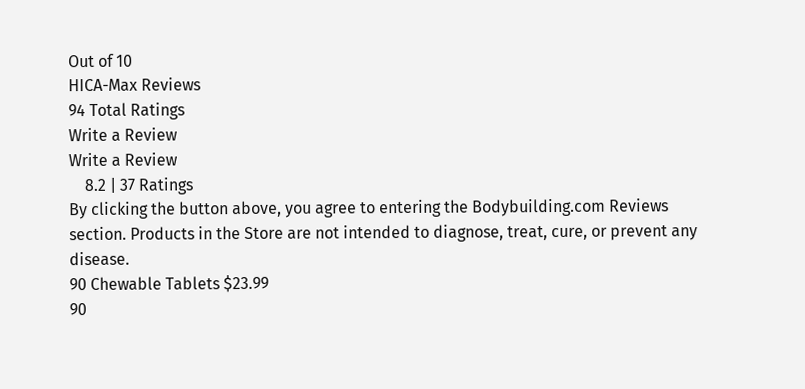Out of 10
HICA-Max Reviews
94 Total Ratings
Write a Review
Write a Review
    8.2 | 37 Ratings
By clicking the button above, you agree to entering the Bodybuilding.com Reviews section. Products in the Store are not intended to diagnose, treat, cure, or prevent any disease.
90 Chewable Tablets $23.99
90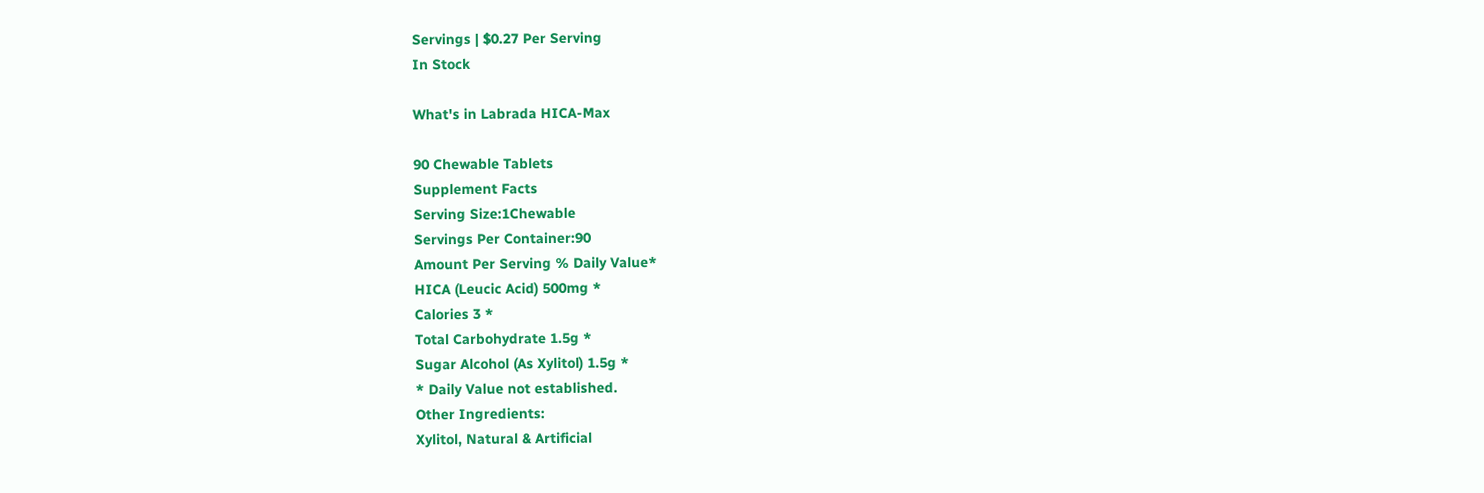Servings | $0.27 Per Serving
In Stock

What's in Labrada HICA-Max

90 Chewable Tablets
Supplement Facts
Serving Size:1Chewable
Servings Per Container:90
Amount Per Serving % Daily Value*
HICA (Leucic Acid) 500mg *
Calories 3 *
Total Carbohydrate 1.5g *
Sugar Alcohol (As Xylitol) 1.5g *
* Daily Value not established.
Other Ingredients:
Xylitol, Natural & Artificial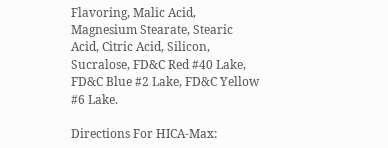Flavoring, Malic Acid, Magnesium Stearate, Stearic Acid, Citric Acid, Silicon, Sucralose, FD&C Red #40 Lake, FD&C Blue #2 Lake, FD&C Yellow #6 Lake.

Directions For HICA-Max: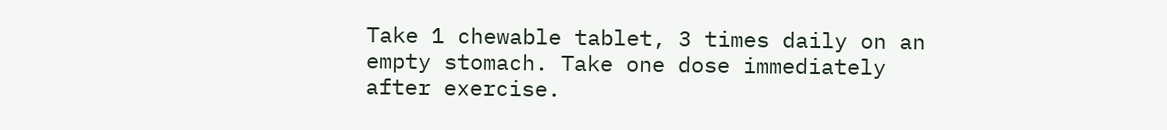Take 1 chewable tablet, 3 times daily on an empty stomach. Take one dose immediately after exercise.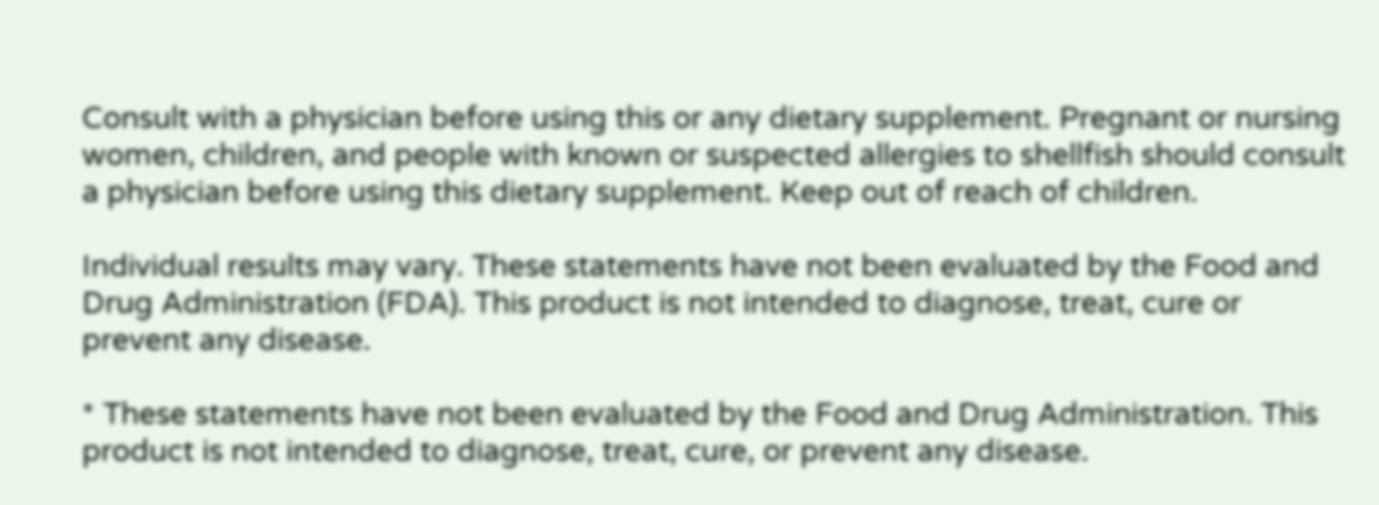Consult with a physician before using this or any dietary supplement. Pregnant or nursing women, children, and people with known or suspected allergies to shellfish should consult a physician before using this dietary supplement. Keep out of reach of children.

Individual results may vary. These statements have not been evaluated by the Food and Drug Administration (FDA). This product is not intended to diagnose, treat, cure or prevent any disease.

* These statements have not been evaluated by the Food and Drug Administration. This product is not intended to diagnose, treat, cure, or prevent any disease.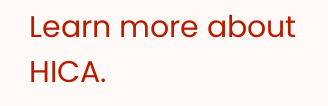Learn more about HICA.